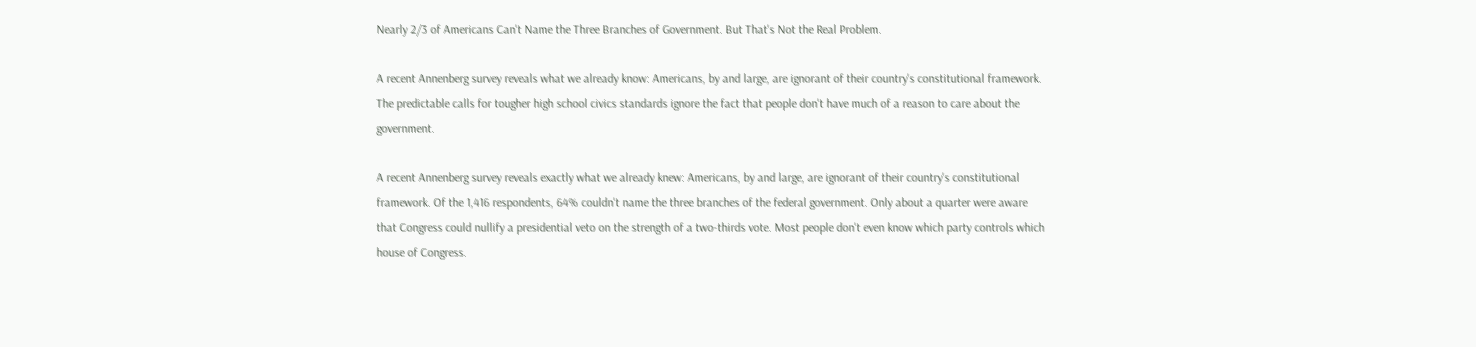Nearly 2/3 of Americans Can't Name the Three Branches of Government. But That's Not the Real Problem.

A recent Annenberg survey reveals what we already know: Americans, by and large, are ignorant of their country's constitutional framework. The predictable calls for tougher high school civics standards ignore the fact that people don't have much of a reason to care about the government.

A recent Annenberg survey reveals exactly what we already knew: Americans, by and large, are ignorant of their country's constitutional framework. Of the 1,416 respondents, 64% couldn't name the three branches of the federal government. Only about a quarter were aware that Congress could nullify a presidential veto on the strength of a two-thirds vote. Most people don't even know which party controls which house of Congress.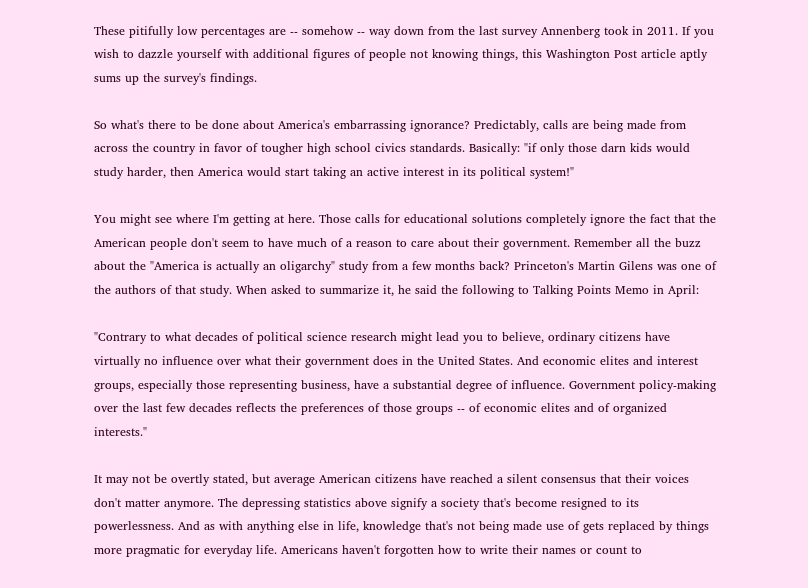These pitifully low percentages are -- somehow -- way down from the last survey Annenberg took in 2011. If you wish to dazzle yourself with additional figures of people not knowing things, this Washington Post article aptly sums up the survey's findings.

So what's there to be done about America's embarrassing ignorance? Predictably, calls are being made from across the country in favor of tougher high school civics standards. Basically: "if only those darn kids would study harder, then America would start taking an active interest in its political system!"

You might see where I'm getting at here. Those calls for educational solutions completely ignore the fact that the American people don't seem to have much of a reason to care about their government. Remember all the buzz about the "America is actually an oligarchy" study from a few months back? Princeton's Martin Gilens was one of the authors of that study. When asked to summarize it, he said the following to Talking Points Memo in April:

"Contrary to what decades of political science research might lead you to believe, ordinary citizens have virtually no influence over what their government does in the United States. And economic elites and interest groups, especially those representing business, have a substantial degree of influence. Government policy-making over the last few decades reflects the preferences of those groups -- of economic elites and of organized interests."

It may not be overtly stated, but average American citizens have reached a silent consensus that their voices don't matter anymore. The depressing statistics above signify a society that's become resigned to its powerlessness. And as with anything else in life, knowledge that's not being made use of gets replaced by things more pragmatic for everyday life. Americans haven't forgotten how to write their names or count to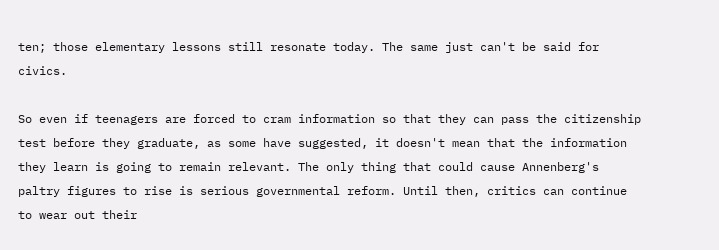ten; those elementary lessons still resonate today. The same just can't be said for civics.

So even if teenagers are forced to cram information so that they can pass the citizenship test before they graduate, as some have suggested, it doesn't mean that the information they learn is going to remain relevant. The only thing that could cause Annenberg's paltry figures to rise is serious governmental reform. Until then, critics can continue to wear out their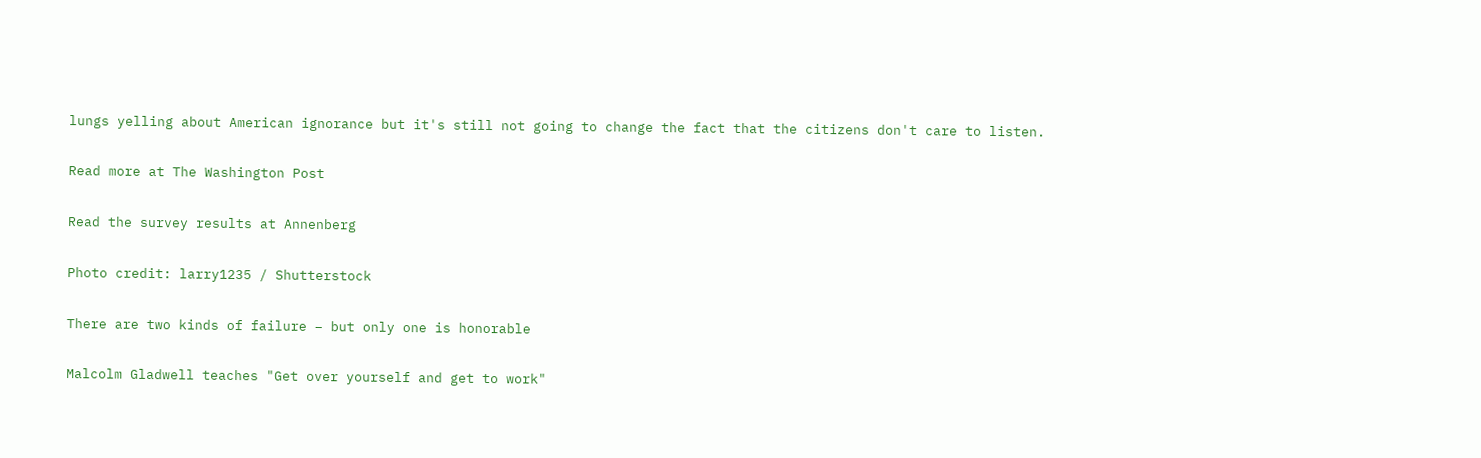lungs yelling about American ignorance but it's still not going to change the fact that the citizens don't care to listen.

Read more at The Washington Post

Read the survey results at Annenberg

Photo credit: larry1235 / Shutterstock

There are two kinds of failure – but only one is honorable

Malcolm Gladwell teaches "Get over yourself and get to work"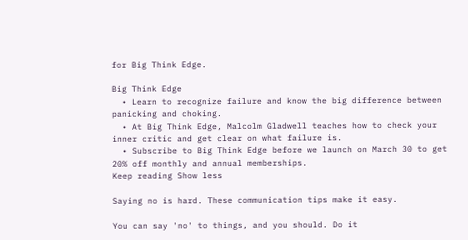for Big Think Edge.

Big Think Edge
  • Learn to recognize failure and know the big difference between panicking and choking.
  • At Big Think Edge, Malcolm Gladwell teaches how to check your inner critic and get clear on what failure is.
  • Subscribe to Big Think Edge before we launch on March 30 to get 20% off monthly and annual memberships.
Keep reading Show less

Saying no is hard. These communication tips make it easy.

You can say 'no' to things, and you should. Do it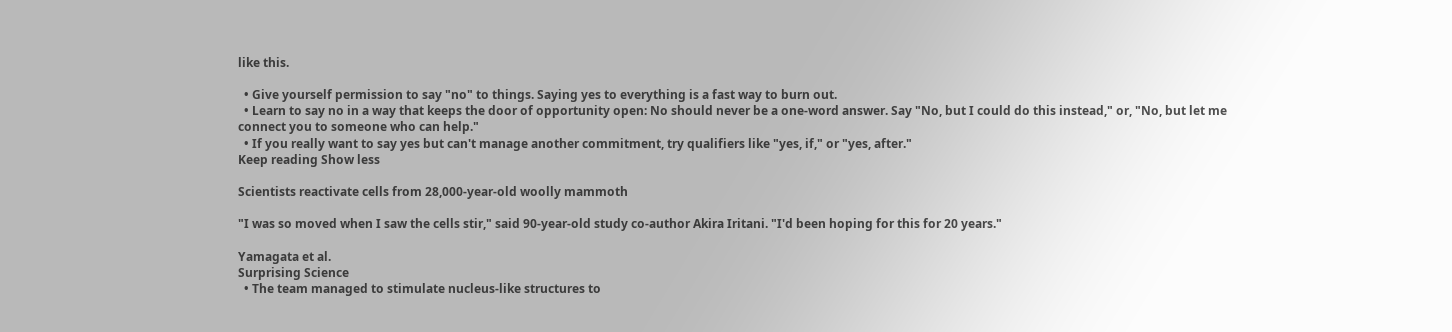like this.

  • Give yourself permission to say "no" to things. Saying yes to everything is a fast way to burn out.
  • Learn to say no in a way that keeps the door of opportunity open: No should never be a one-word answer. Say "No, but I could do this instead," or, "No, but let me connect you to someone who can help."
  • If you really want to say yes but can't manage another commitment, try qualifiers like "yes, if," or "yes, after."
Keep reading Show less

Scientists reactivate cells from 28,000-year-old woolly mammoth

"I was so moved when I saw the cells stir," said 90-year-old study co-author Akira Iritani. "I'd been hoping for this for 20 years."

Yamagata et al.
Surprising Science
  • The team managed to stimulate nucleus-like structures to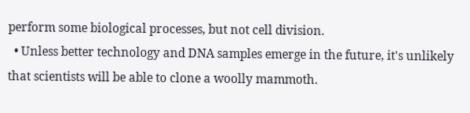perform some biological processes, but not cell division.
  • Unless better technology and DNA samples emerge in the future, it's unlikely that scientists will be able to clone a woolly mammoth.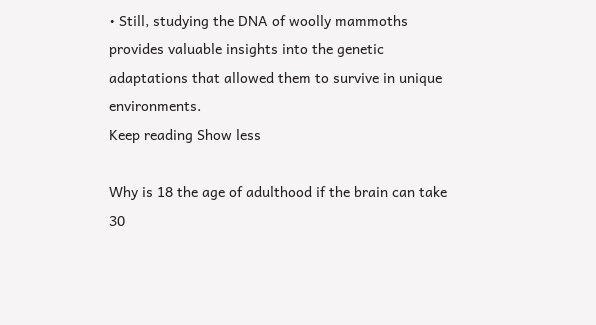• Still, studying the DNA of woolly mammoths provides valuable insights into the genetic adaptations that allowed them to survive in unique environments.
Keep reading Show less

Why is 18 the age of adulthood if the brain can take 30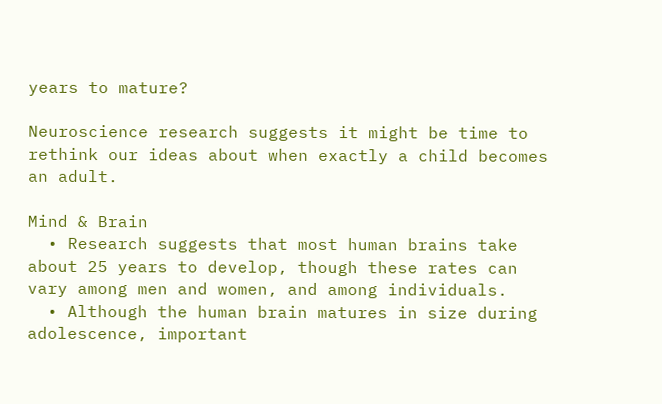years to mature?

Neuroscience research suggests it might be time to rethink our ideas about when exactly a child becomes an adult.

Mind & Brain
  • Research suggests that most human brains take about 25 years to develop, though these rates can vary among men and women, and among individuals.
  • Although the human brain matures in size during adolescence, important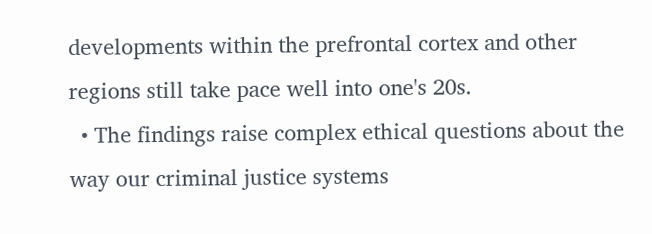developments within the prefrontal cortex and other regions still take pace well into one's 20s.
  • The findings raise complex ethical questions about the way our criminal justice systems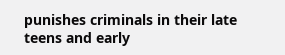punishes criminals in their late teens and early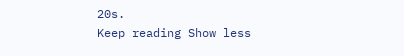20s.
Keep reading Show less